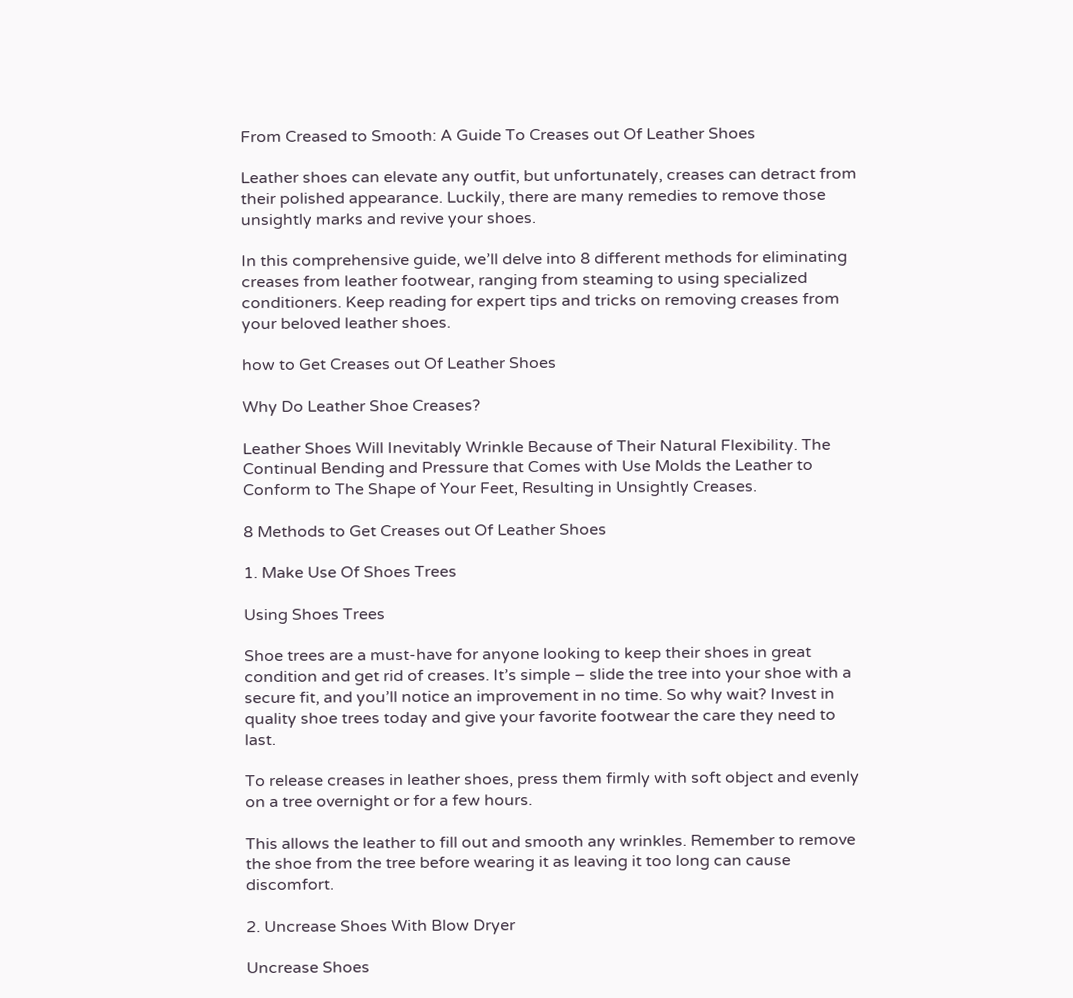From Creased to Smooth: A Guide To Creases out Of Leather Shoes

Leather shoes can elevate any outfit, but unfortunately, creases can detract from their polished appearance. Luckily, there are many remedies to remove those unsightly marks and revive your shoes.

In this comprehensive guide, we’ll delve into 8 different methods for eliminating creases from leather footwear, ranging from steaming to using specialized conditioners. Keep reading for expert tips and tricks on removing creases from your beloved leather shoes.

how to Get Creases out Of Leather Shoes

Why Do Leather Shoe Creases?

Leather Shoes Will Inevitably Wrinkle Because of Their Natural Flexibility. The Continual Bending and Pressure that Comes with Use Molds the Leather to Conform to The Shape of Your Feet, Resulting in Unsightly Creases.

8 Methods to Get Creases out Of Leather Shoes

1. Make Use Of Shoes Trees

Using Shoes Trees

Shoe trees are a must-have for anyone looking to keep their shoes in great condition and get rid of creases. It’s simple – slide the tree into your shoe with a secure fit, and you’ll notice an improvement in no time. So why wait? Invest in quality shoe trees today and give your favorite footwear the care they need to last.

To release creases in leather shoes, press them firmly with soft object and evenly on a tree overnight or for a few hours.

This allows the leather to fill out and smooth any wrinkles. Remember to remove the shoe from the tree before wearing it as leaving it too long can cause discomfort.

2. Uncrease Shoes With Blow Dryer

Uncrease Shoes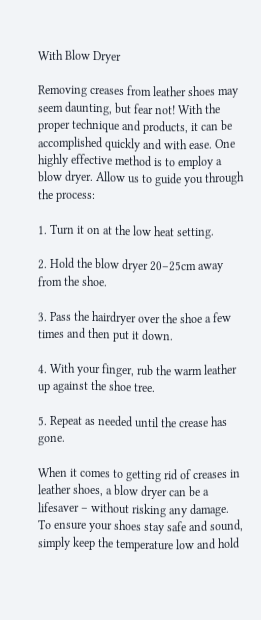With Blow Dryer

Removing creases from leather shoes may seem daunting, but fear not! With the proper technique and products, it can be accomplished quickly and with ease. One highly effective method is to employ a blow dryer. Allow us to guide you through the process:

1. Turn it on at the low heat setting.

2. Hold the blow dryer 20–25cm away from the shoe.

3. Pass the hairdryer over the shoe a few times and then put it down.

4. With your finger, rub the warm leather up against the shoe tree.

5. Repeat as needed until the crease has gone.

When it comes to getting rid of creases in leather shoes, a blow dryer can be a lifesaver – without risking any damage. To ensure your shoes stay safe and sound, simply keep the temperature low and hold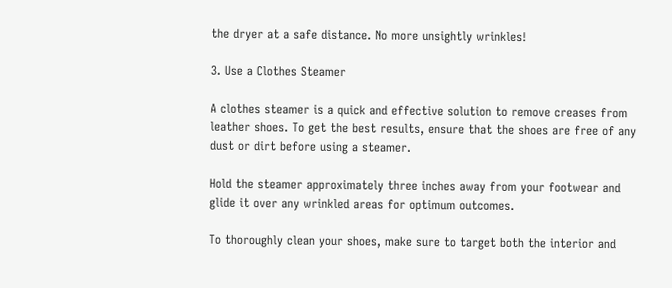the dryer at a safe distance. No more unsightly wrinkles!

3. Use a Clothes Steamer

A clothes steamer is a quick and effective solution to remove creases from leather shoes. To get the best results, ensure that the shoes are free of any dust or dirt before using a steamer.

Hold the steamer approximately three inches away from your footwear and glide it over any wrinkled areas for optimum outcomes.

To thoroughly clean your shoes, make sure to target both the interior and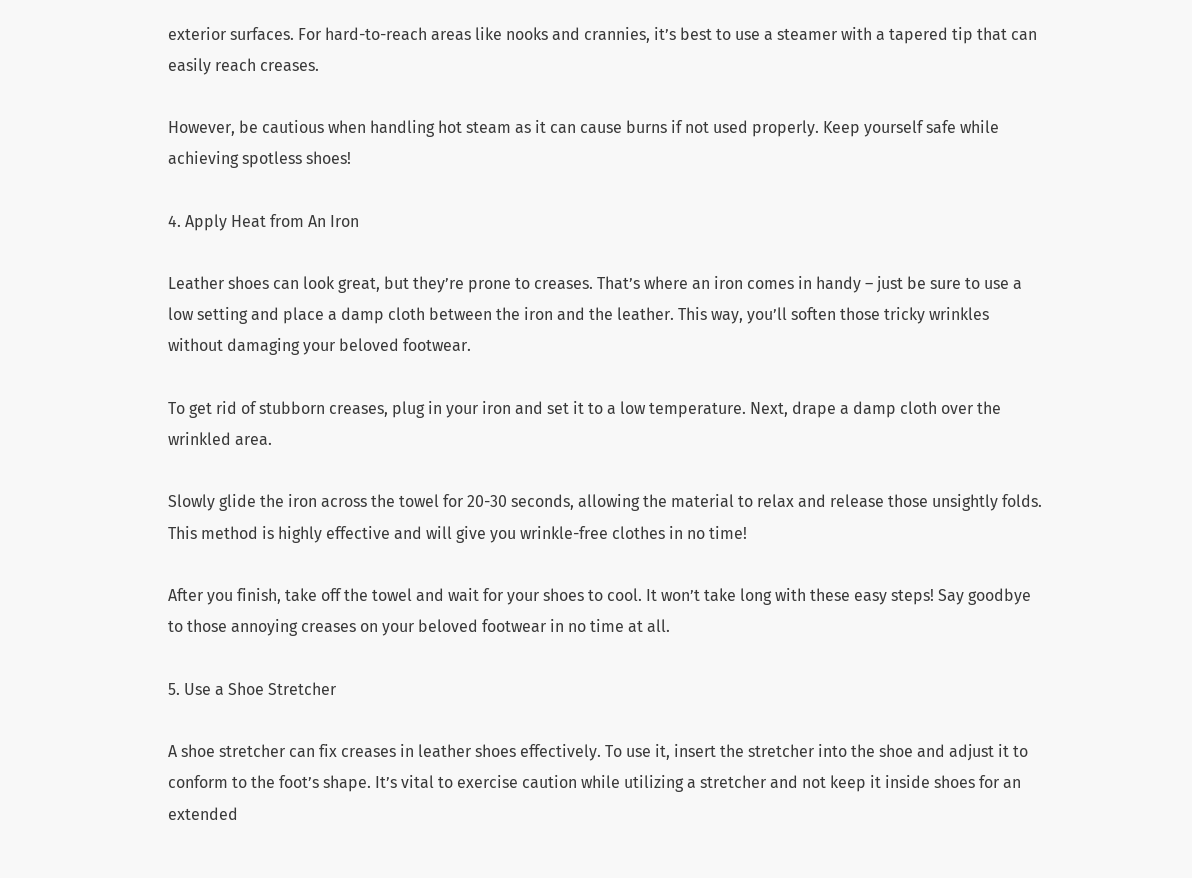exterior surfaces. For hard-to-reach areas like nooks and crannies, it’s best to use a steamer with a tapered tip that can easily reach creases.

However, be cautious when handling hot steam as it can cause burns if not used properly. Keep yourself safe while achieving spotless shoes!

4. Apply Heat from An Iron

Leather shoes can look great, but they’re prone to creases. That’s where an iron comes in handy – just be sure to use a low setting and place a damp cloth between the iron and the leather. This way, you’ll soften those tricky wrinkles without damaging your beloved footwear.

To get rid of stubborn creases, plug in your iron and set it to a low temperature. Next, drape a damp cloth over the wrinkled area.

Slowly glide the iron across the towel for 20-30 seconds, allowing the material to relax and release those unsightly folds. This method is highly effective and will give you wrinkle-free clothes in no time!

After you finish, take off the towel and wait for your shoes to cool. It won’t take long with these easy steps! Say goodbye to those annoying creases on your beloved footwear in no time at all.

5. Use a Shoe Stretcher

A shoe stretcher can fix creases in leather shoes effectively. To use it, insert the stretcher into the shoe and adjust it to conform to the foot’s shape. It’s vital to exercise caution while utilizing a stretcher and not keep it inside shoes for an extended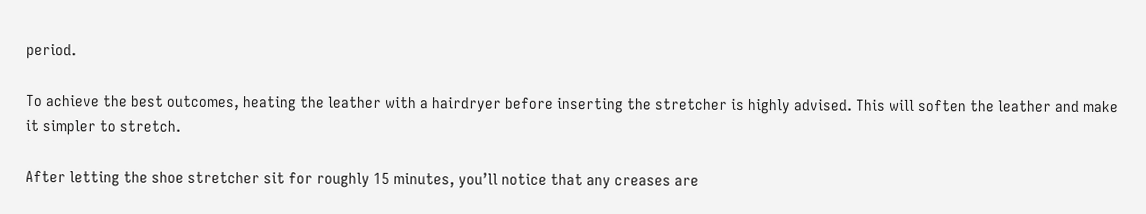period.

To achieve the best outcomes, heating the leather with a hairdryer before inserting the stretcher is highly advised. This will soften the leather and make it simpler to stretch.

After letting the shoe stretcher sit for roughly 15 minutes, you’ll notice that any creases are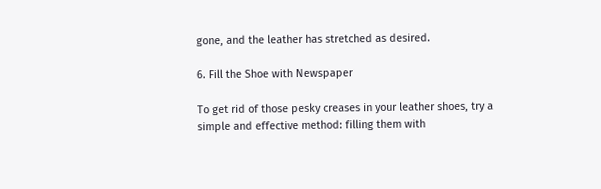gone, and the leather has stretched as desired.

6. Fill the Shoe with Newspaper

To get rid of those pesky creases in your leather shoes, try a simple and effective method: filling them with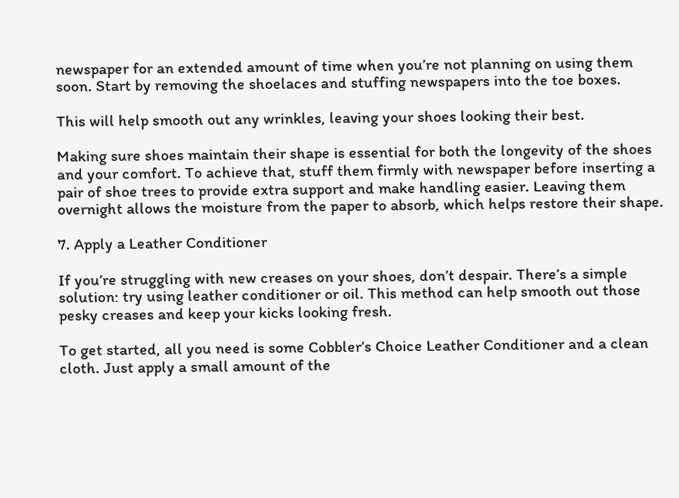newspaper for an extended amount of time when you’re not planning on using them soon. Start by removing the shoelaces and stuffing newspapers into the toe boxes.

This will help smooth out any wrinkles, leaving your shoes looking their best.

Making sure shoes maintain their shape is essential for both the longevity of the shoes and your comfort. To achieve that, stuff them firmly with newspaper before inserting a pair of shoe trees to provide extra support and make handling easier. Leaving them overnight allows the moisture from the paper to absorb, which helps restore their shape.

7. Apply a Leather Conditioner

If you’re struggling with new creases on your shoes, don’t despair. There’s a simple solution: try using leather conditioner or oil. This method can help smooth out those pesky creases and keep your kicks looking fresh.

To get started, all you need is some Cobbler’s Choice Leather Conditioner and a clean cloth. Just apply a small amount of the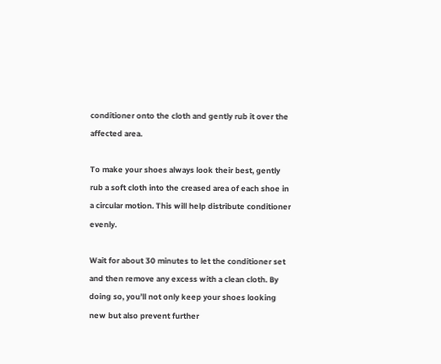conditioner onto the cloth and gently rub it over the affected area.

To make your shoes always look their best, gently rub a soft cloth into the creased area of each shoe in a circular motion. This will help distribute conditioner evenly.

Wait for about 30 minutes to let the conditioner set and then remove any excess with a clean cloth. By doing so, you’ll not only keep your shoes looking new but also prevent further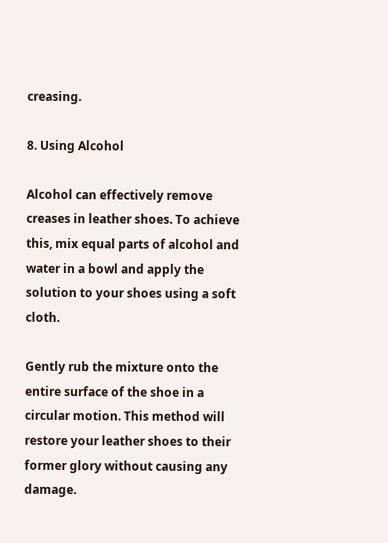creasing.

8. Using Alcohol

Alcohol can effectively remove creases in leather shoes. To achieve this, mix equal parts of alcohol and water in a bowl and apply the solution to your shoes using a soft cloth.

Gently rub the mixture onto the entire surface of the shoe in a circular motion. This method will restore your leather shoes to their former glory without causing any damage.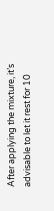After applying the mixture, it’s advisable to let it rest for 10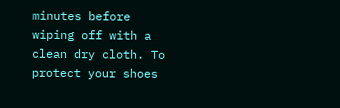minutes before wiping off with a clean dry cloth. To protect your shoes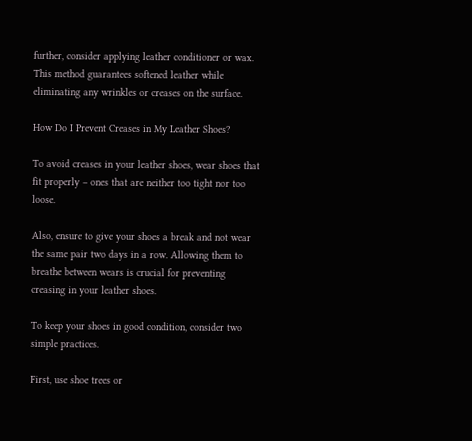further, consider applying leather conditioner or wax. This method guarantees softened leather while eliminating any wrinkles or creases on the surface.

How Do I Prevent Creases in My Leather Shoes?

To avoid creases in your leather shoes, wear shoes that fit properly – ones that are neither too tight nor too loose.

Also, ensure to give your shoes a break and not wear the same pair two days in a row. Allowing them to breathe between wears is crucial for preventing creasing in your leather shoes.

To keep your shoes in good condition, consider two simple practices.

First, use shoe trees or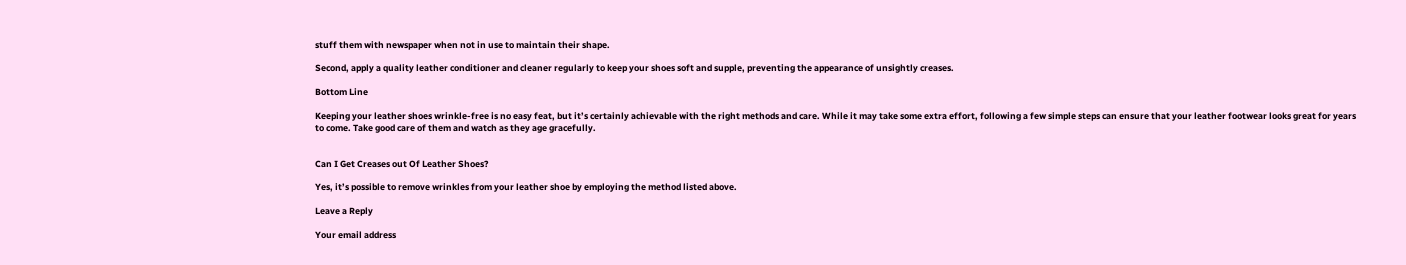stuff them with newspaper when not in use to maintain their shape.

Second, apply a quality leather conditioner and cleaner regularly to keep your shoes soft and supple, preventing the appearance of unsightly creases.

Bottom Line

Keeping your leather shoes wrinkle-free is no easy feat, but it’s certainly achievable with the right methods and care. While it may take some extra effort, following a few simple steps can ensure that your leather footwear looks great for years to come. Take good care of them and watch as they age gracefully.


Can I Get Creases out Of Leather Shoes?

Yes, it’s possible to remove wrinkles from your leather shoe by employing the method listed above.

Leave a Reply

Your email address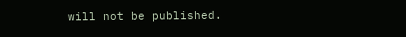will not be published.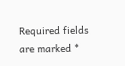Required fields are marked *